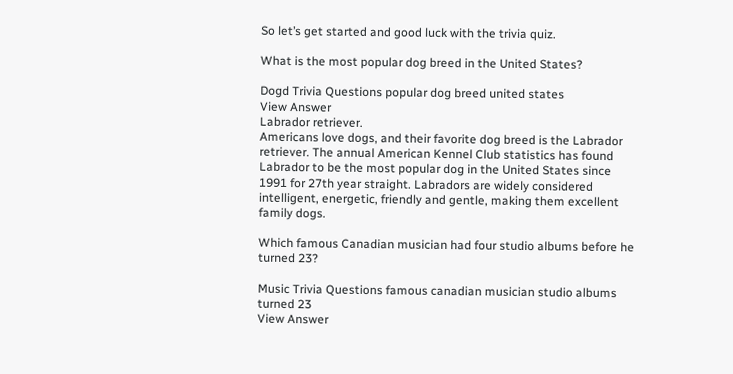So let’s get started and good luck with the trivia quiz.

What is the most popular dog breed in the United States?

Dogd Trivia Questions popular dog breed united states
View Answer
Labrador retriever.
Americans love dogs, and their favorite dog breed is the Labrador retriever. The annual American Kennel Club statistics has found Labrador to be the most popular dog in the United States since 1991 for 27th year straight. Labradors are widely considered intelligent, energetic, friendly and gentle, making them excellent family dogs.

Which famous Canadian musician had four studio albums before he turned 23?

Music Trivia Questions famous canadian musician studio albums turned 23
View Answer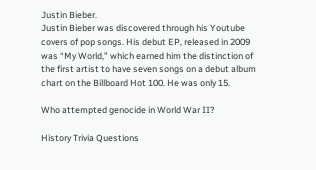Justin Bieber.
Justin Bieber was discovered through his Youtube covers of pop songs. His debut EP, released in 2009 was “My World,” which earned him the distinction of the first artist to have seven songs on a debut album chart on the Billboard Hot 100. He was only 15.

Who attempted genocide in World War II?

History Trivia Questions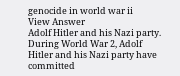genocide in world war ii
View Answer
Adolf Hitler and his Nazi party.
During World War 2, Adolf Hitler and his Nazi party have committed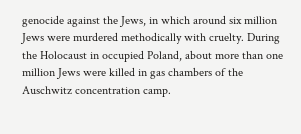genocide against the Jews, in which around six million Jews were murdered methodically with cruelty. During the Holocaust in occupied Poland, about more than one million Jews were killed in gas chambers of the Auschwitz concentration camp.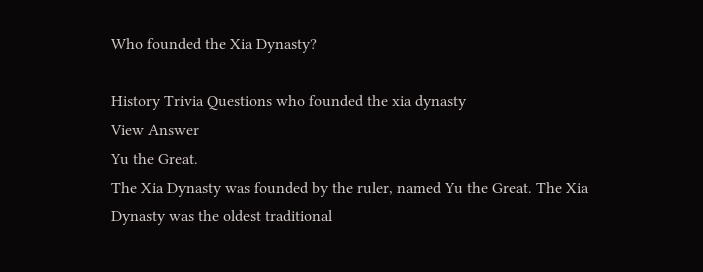Who founded the Xia Dynasty?

History Trivia Questions who founded the xia dynasty
View Answer
Yu the Great.
The Xia Dynasty was founded by the ruler, named Yu the Great. The Xia Dynasty was the oldest traditional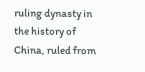ruling dynasty in the history of China, ruled from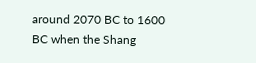around 2070 BC to 1600 BC when the Shang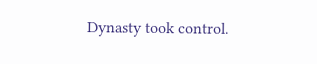Dynasty took control.